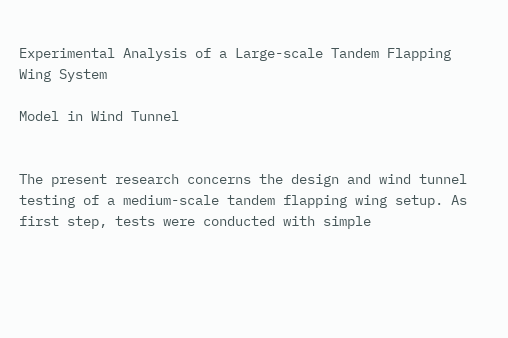Experimental Analysis of a Large-scale Tandem Flapping Wing System

Model in Wind Tunnel


The present research concerns the design and wind tunnel testing of a medium-scale tandem flapping wing setup. As first step, tests were conducted with simple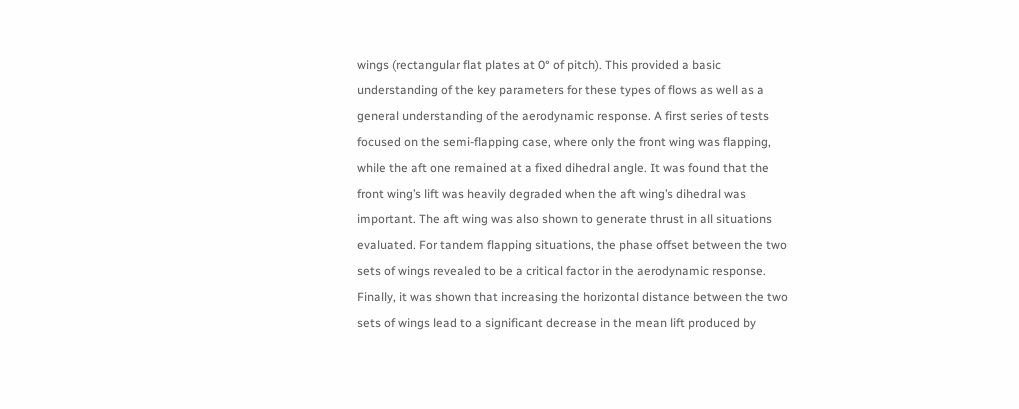wings (rectangular flat plates at 0° of pitch). This provided a basic understanding of the key parameters for these types of flows as well as a general understanding of the aerodynamic response. A first series of tests focused on the semi-flapping case, where only the front wing was flapping, while the aft one remained at a fixed dihedral angle. It was found that the front wing’s lift was heavily degraded when the aft wing’s dihedral was important. The aft wing was also shown to generate thrust in all situations evaluated. For tandem flapping situations, the phase offset between the two sets of wings revealed to be a critical factor in the aerodynamic response. Finally, it was shown that increasing the horizontal distance between the two sets of wings lead to a significant decrease in the mean lift produced by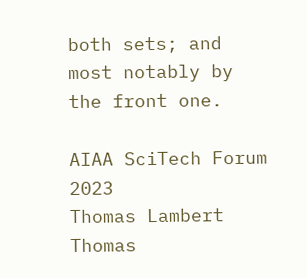both sets; and most notably by the front one.

AIAA SciTech Forum 2023
Thomas Lambert
Thomas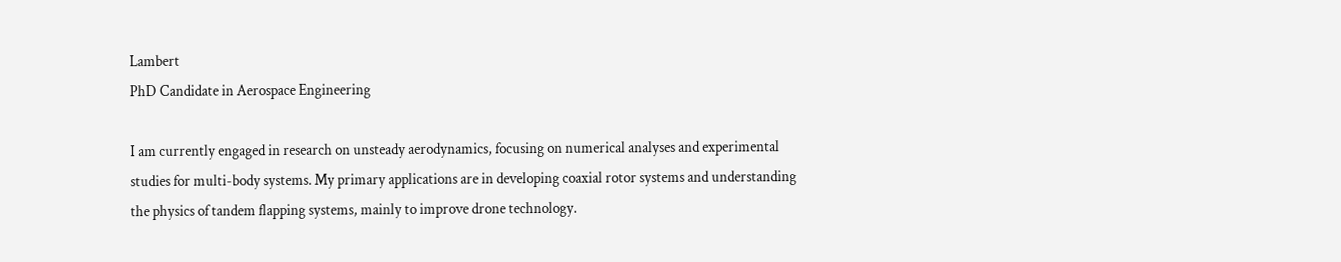Lambert
PhD Candidate in Aerospace Engineering

I am currently engaged in research on unsteady aerodynamics, focusing on numerical analyses and experimental studies for multi-body systems. My primary applications are in developing coaxial rotor systems and understanding the physics of tandem flapping systems, mainly to improve drone technology.